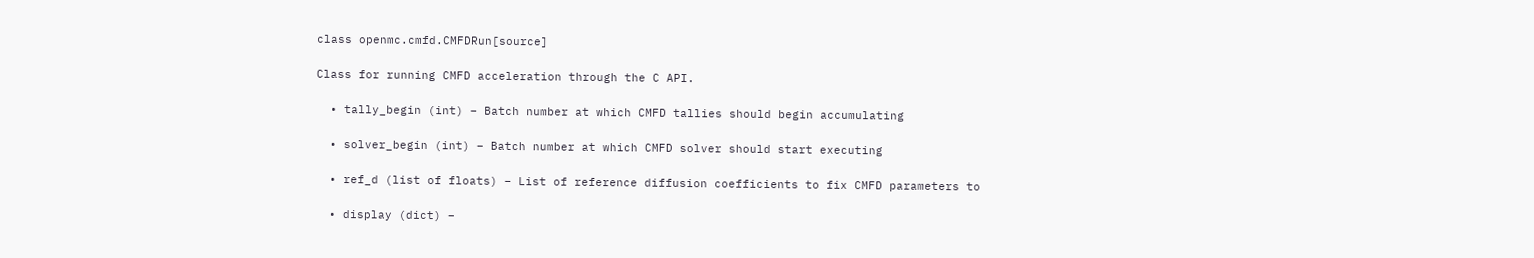class openmc.cmfd.CMFDRun[source]

Class for running CMFD acceleration through the C API.

  • tally_begin (int) – Batch number at which CMFD tallies should begin accumulating

  • solver_begin (int) – Batch number at which CMFD solver should start executing

  • ref_d (list of floats) – List of reference diffusion coefficients to fix CMFD parameters to

  • display (dict) –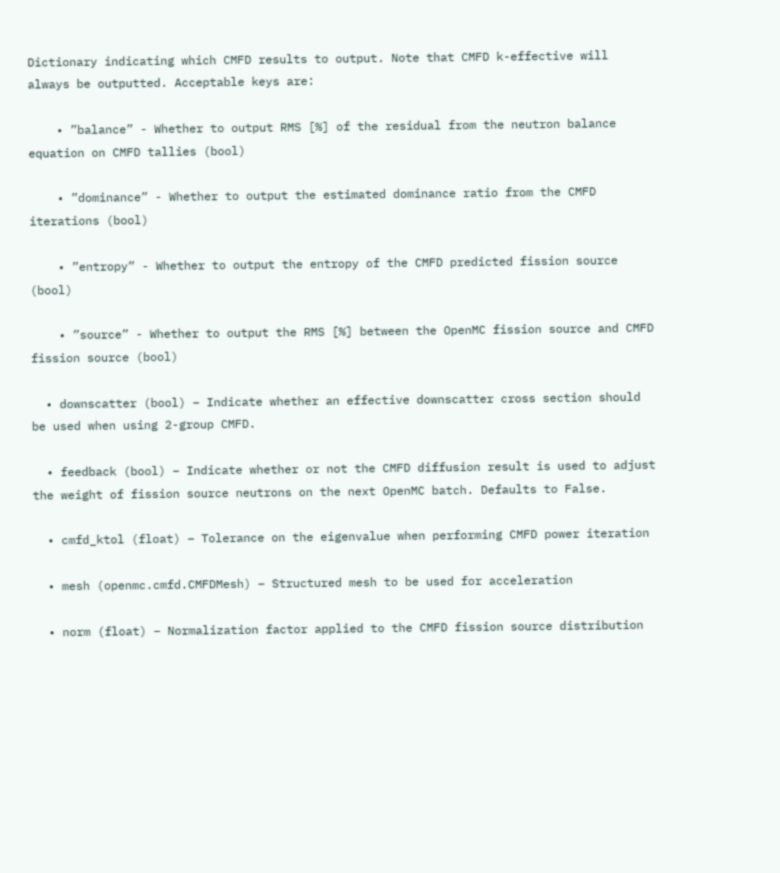Dictionary indicating which CMFD results to output. Note that CMFD k-effective will always be outputted. Acceptable keys are:

    • ”balance” - Whether to output RMS [%] of the residual from the neutron balance equation on CMFD tallies (bool)

    • ”dominance” - Whether to output the estimated dominance ratio from the CMFD iterations (bool)

    • ”entropy” - Whether to output the entropy of the CMFD predicted fission source (bool)

    • ”source” - Whether to output the RMS [%] between the OpenMC fission source and CMFD fission source (bool)

  • downscatter (bool) – Indicate whether an effective downscatter cross section should be used when using 2-group CMFD.

  • feedback (bool) – Indicate whether or not the CMFD diffusion result is used to adjust the weight of fission source neutrons on the next OpenMC batch. Defaults to False.

  • cmfd_ktol (float) – Tolerance on the eigenvalue when performing CMFD power iteration

  • mesh (openmc.cmfd.CMFDMesh) – Structured mesh to be used for acceleration

  • norm (float) – Normalization factor applied to the CMFD fission source distribution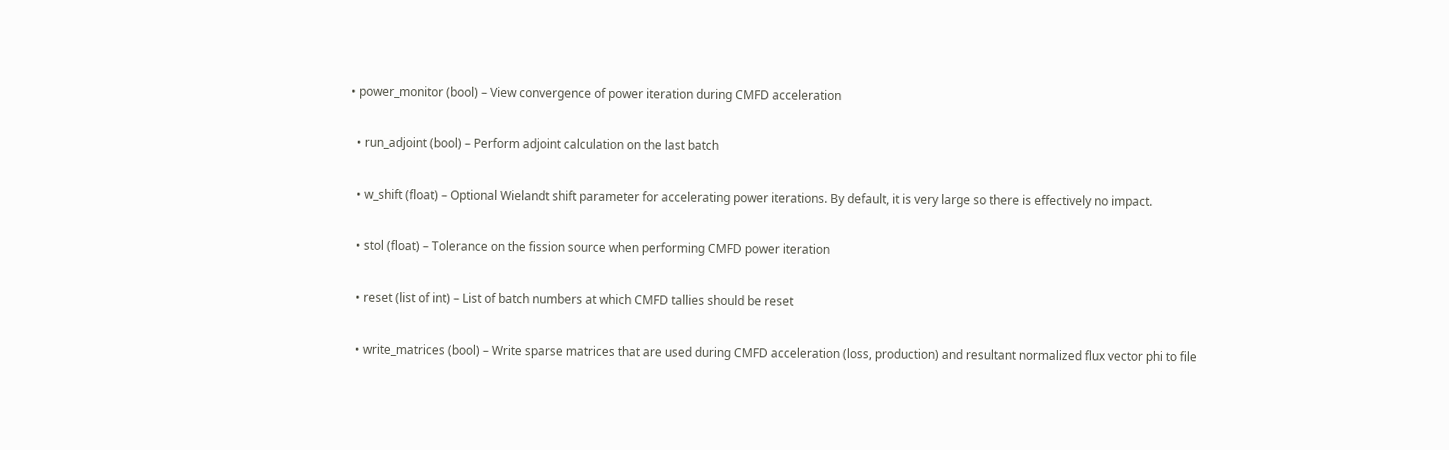• power_monitor (bool) – View convergence of power iteration during CMFD acceleration

  • run_adjoint (bool) – Perform adjoint calculation on the last batch

  • w_shift (float) – Optional Wielandt shift parameter for accelerating power iterations. By default, it is very large so there is effectively no impact.

  • stol (float) – Tolerance on the fission source when performing CMFD power iteration

  • reset (list of int) – List of batch numbers at which CMFD tallies should be reset

  • write_matrices (bool) – Write sparse matrices that are used during CMFD acceleration (loss, production) and resultant normalized flux vector phi to file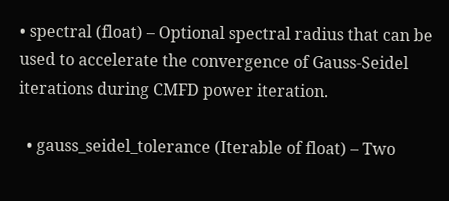• spectral (float) – Optional spectral radius that can be used to accelerate the convergence of Gauss-Seidel iterations during CMFD power iteration.

  • gauss_seidel_tolerance (Iterable of float) – Two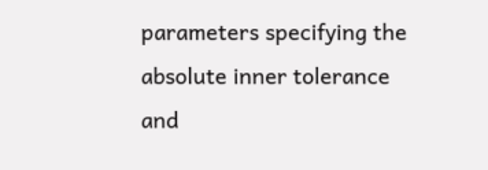parameters specifying the absolute inner tolerance and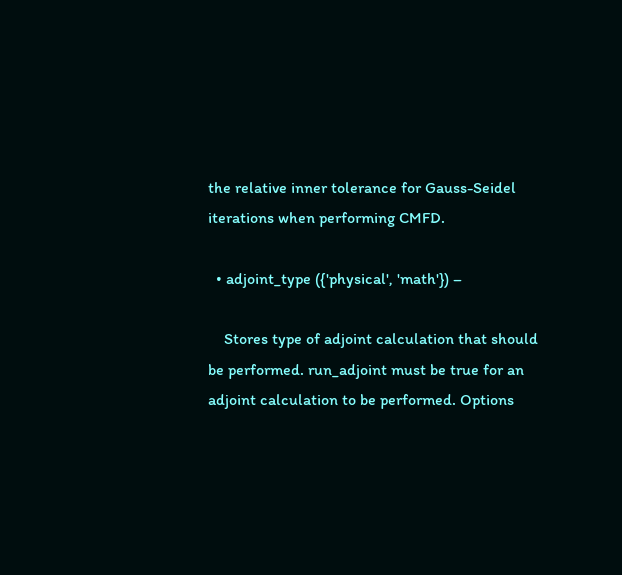the relative inner tolerance for Gauss-Seidel iterations when performing CMFD.

  • adjoint_type ({'physical', 'math'}) –

    Stores type of adjoint calculation that should be performed. run_adjoint must be true for an adjoint calculation to be performed. Options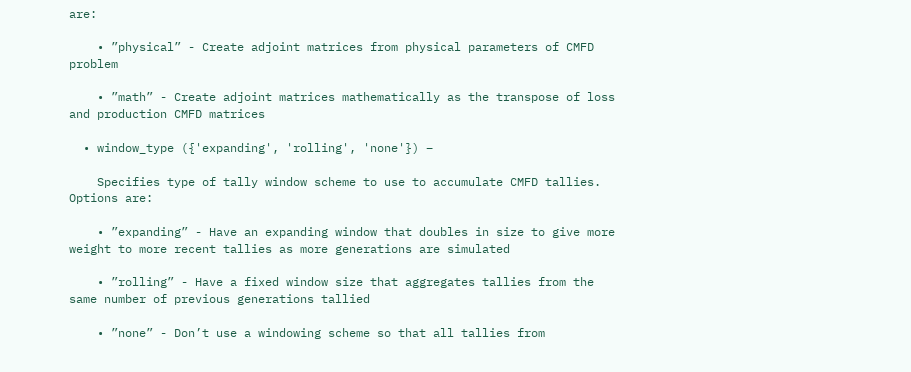are:

    • ”physical” - Create adjoint matrices from physical parameters of CMFD problem

    • ”math” - Create adjoint matrices mathematically as the transpose of loss and production CMFD matrices

  • window_type ({'expanding', 'rolling', 'none'}) –

    Specifies type of tally window scheme to use to accumulate CMFD tallies. Options are:

    • ”expanding” - Have an expanding window that doubles in size to give more weight to more recent tallies as more generations are simulated

    • ”rolling” - Have a fixed window size that aggregates tallies from the same number of previous generations tallied

    • ”none” - Don’t use a windowing scheme so that all tallies from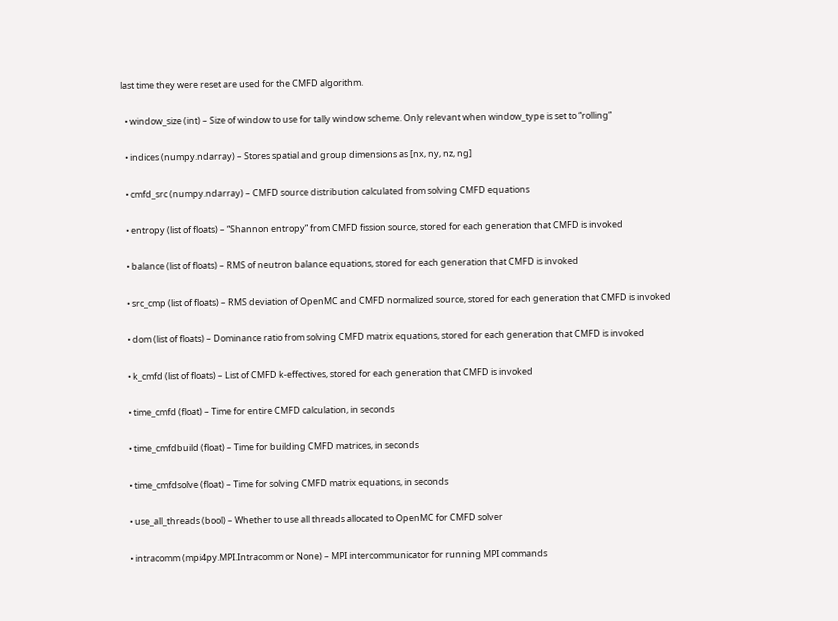last time they were reset are used for the CMFD algorithm.

  • window_size (int) – Size of window to use for tally window scheme. Only relevant when window_type is set to “rolling”

  • indices (numpy.ndarray) – Stores spatial and group dimensions as [nx, ny, nz, ng]

  • cmfd_src (numpy.ndarray) – CMFD source distribution calculated from solving CMFD equations

  • entropy (list of floats) – “Shannon entropy” from CMFD fission source, stored for each generation that CMFD is invoked

  • balance (list of floats) – RMS of neutron balance equations, stored for each generation that CMFD is invoked

  • src_cmp (list of floats) – RMS deviation of OpenMC and CMFD normalized source, stored for each generation that CMFD is invoked

  • dom (list of floats) – Dominance ratio from solving CMFD matrix equations, stored for each generation that CMFD is invoked

  • k_cmfd (list of floats) – List of CMFD k-effectives, stored for each generation that CMFD is invoked

  • time_cmfd (float) – Time for entire CMFD calculation, in seconds

  • time_cmfdbuild (float) – Time for building CMFD matrices, in seconds

  • time_cmfdsolve (float) – Time for solving CMFD matrix equations, in seconds

  • use_all_threads (bool) – Whether to use all threads allocated to OpenMC for CMFD solver

  • intracomm (mpi4py.MPI.Intracomm or None) – MPI intercommunicator for running MPI commands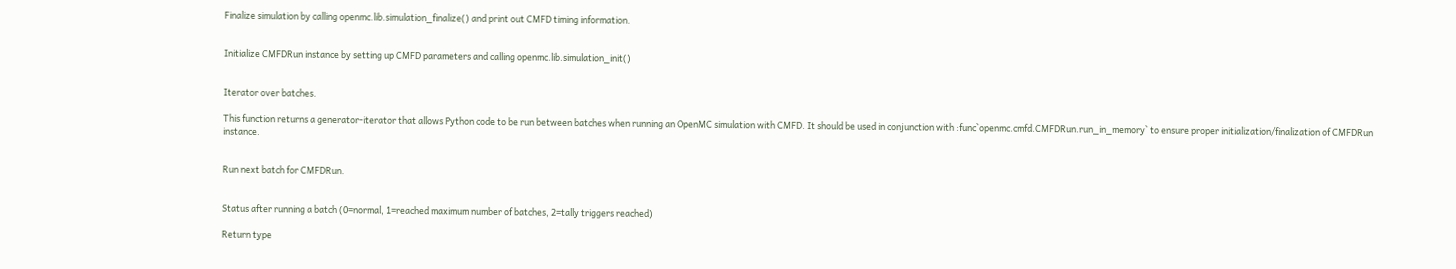Finalize simulation by calling openmc.lib.simulation_finalize() and print out CMFD timing information.


Initialize CMFDRun instance by setting up CMFD parameters and calling openmc.lib.simulation_init()


Iterator over batches.

This function returns a generator-iterator that allows Python code to be run between batches when running an OpenMC simulation with CMFD. It should be used in conjunction with :func`openmc.cmfd.CMFDRun.run_in_memory` to ensure proper initialization/finalization of CMFDRun instance.


Run next batch for CMFDRun.


Status after running a batch (0=normal, 1=reached maximum number of batches, 2=tally triggers reached)

Return type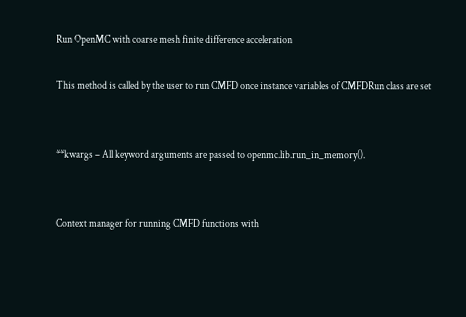Run OpenMC with coarse mesh finite difference acceleration

This method is called by the user to run CMFD once instance variables of CMFDRun class are set


**kwargs – All keyword arguments are passed to openmc.lib.run_in_memory().


Context manager for running CMFD functions with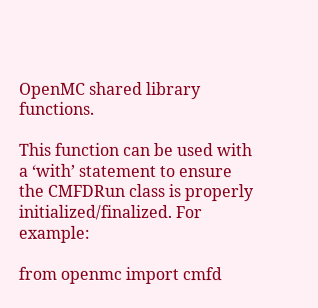OpenMC shared library functions.

This function can be used with a ‘with’ statement to ensure the CMFDRun class is properly initialized/finalized. For example:

from openmc import cmfd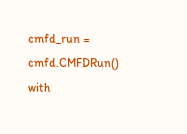cmfd_run = cmfd.CMFDRun()
with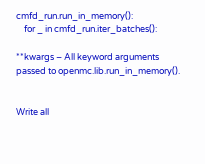cmfd_run.run_in_memory():
    for _ in cmfd_run.iter_batches():

**kwargs – All keyword arguments passed to openmc.lib.run_in_memory().


Write all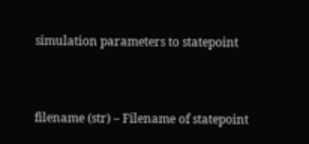simulation parameters to statepoint


filename (str) – Filename of statepoint